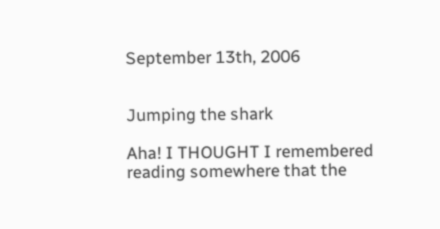September 13th, 2006


Jumping the shark

Aha! I THOUGHT I remembered reading somewhere that the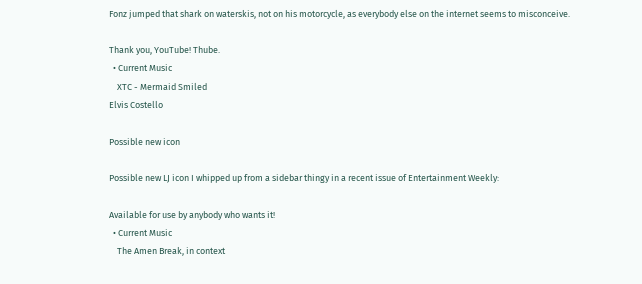Fonz jumped that shark on waterskis, not on his motorcycle, as everybody else on the internet seems to misconceive.

Thank you, YouTube! Thube.
  • Current Music
    XTC - Mermaid Smiled
Elvis Costello

Possible new icon

Possible new LJ icon I whipped up from a sidebar thingy in a recent issue of Entertainment Weekly:

Available for use by anybody who wants it!
  • Current Music
    The Amen Break, in context